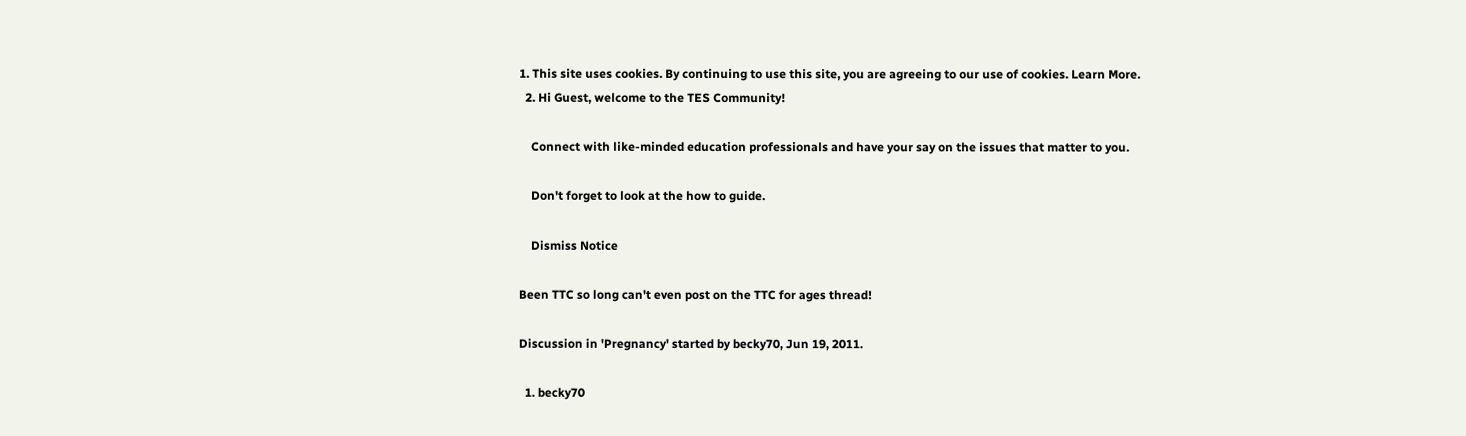1. This site uses cookies. By continuing to use this site, you are agreeing to our use of cookies. Learn More.
  2. Hi Guest, welcome to the TES Community!

    Connect with like-minded education professionals and have your say on the issues that matter to you.

    Don't forget to look at the how to guide.

    Dismiss Notice

Been TTC so long can't even post on the TTC for ages thread!

Discussion in 'Pregnancy' started by becky70, Jun 19, 2011.

  1. becky70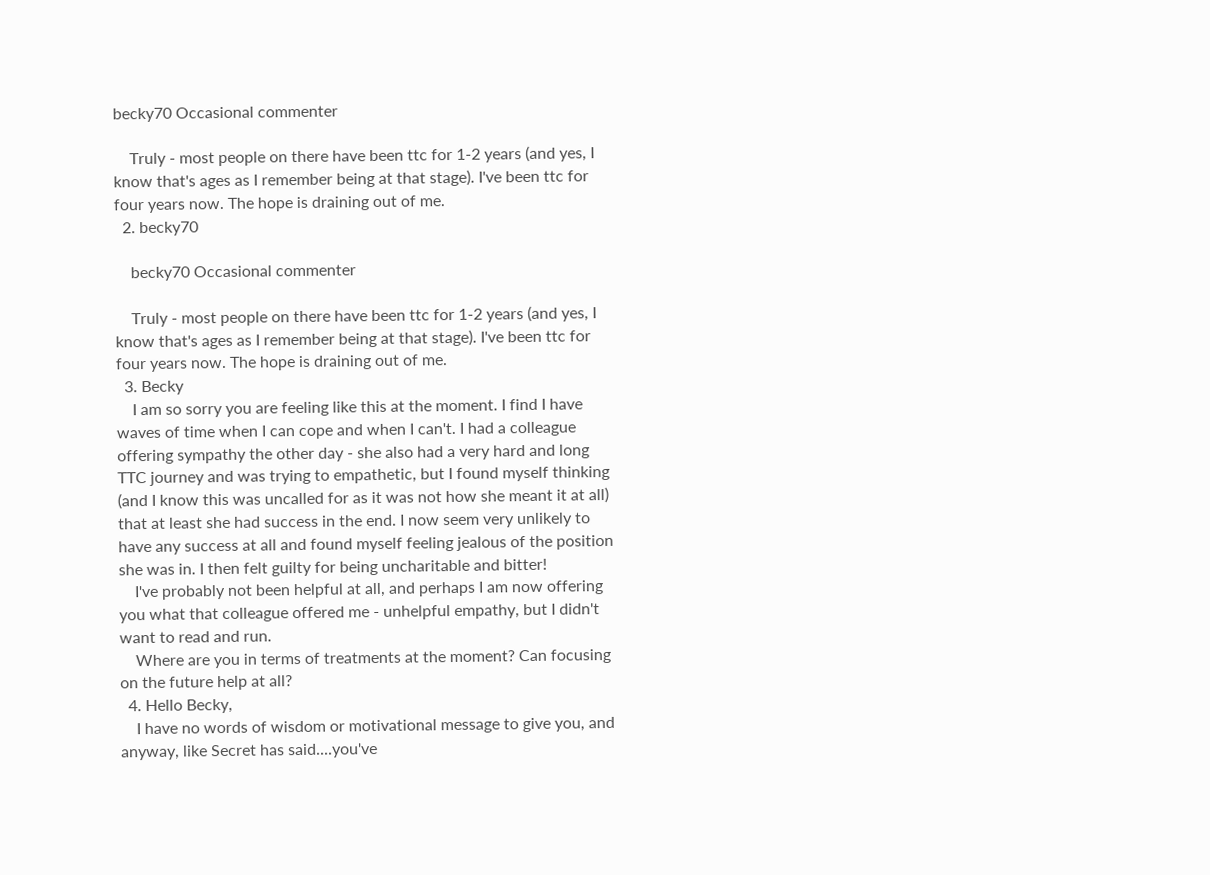becky70 Occasional commenter

    Truly - most people on there have been ttc for 1-2 years (and yes, I know that's ages as I remember being at that stage). I've been ttc for four years now. The hope is draining out of me.
  2. becky70

    becky70 Occasional commenter

    Truly - most people on there have been ttc for 1-2 years (and yes, I know that's ages as I remember being at that stage). I've been ttc for four years now. The hope is draining out of me.
  3. Becky
    I am so sorry you are feeling like this at the moment. I find I have waves of time when I can cope and when I can't. I had a colleague offering sympathy the other day - she also had a very hard and long TTC journey and was trying to empathetic, but I found myself thinking (and I know this was uncalled for as it was not how she meant it at all) that at least she had success in the end. I now seem very unlikely to have any success at all and found myself feeling jealous of the position she was in. I then felt guilty for being uncharitable and bitter!
    I've probably not been helpful at all, and perhaps I am now offering you what that colleague offered me - unhelpful empathy, but I didn't want to read and run.
    Where are you in terms of treatments at the moment? Can focusing on the future help at all?
  4. Hello Becky,
    I have no words of wisdom or motivational message to give you, and anyway, like Secret has said....you've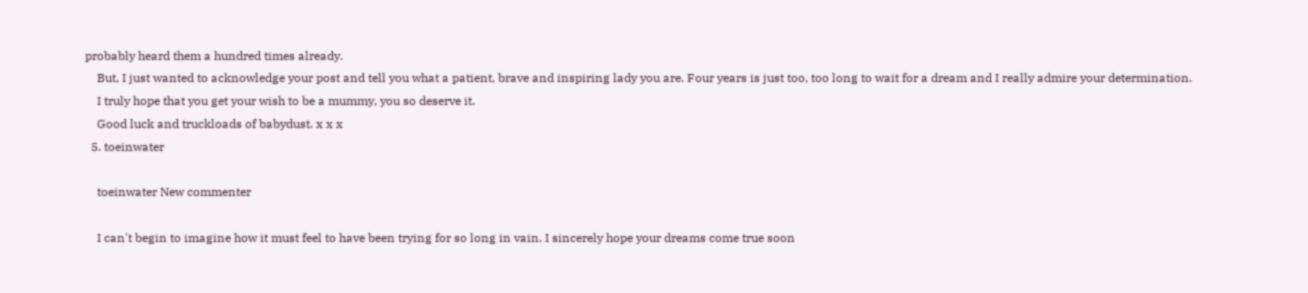probably heard them a hundred times already.
    But, I just wanted to acknowledge your post and tell you what a patient, brave and inspiring lady you are. Four years is just too, too long to wait for a dream and I really admire your determination.
    I truly hope that you get your wish to be a mummy, you so deserve it.
    Good luck and truckloads of babydust. x x x
  5. toeinwater

    toeinwater New commenter

    I can't begin to imagine how it must feel to have been trying for so long in vain. I sincerely hope your dreams come true soon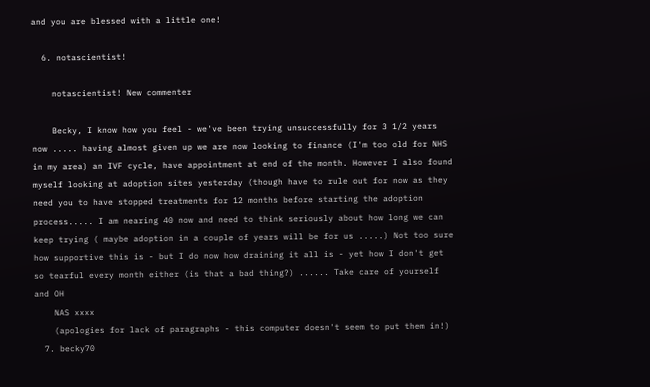and you are blessed with a little one!

  6. notascientist!

    notascientist! New commenter

    Becky, I know how you feel - we've been trying unsuccessfully for 3 1/2 years now ..... having almost given up we are now looking to finance (I'm too old for NHS in my area) an IVF cycle, have appointment at end of the month. However I also found myself looking at adoption sites yesterday (though have to rule out for now as they need you to have stopped treatments for 12 months before starting the adoption process..... I am nearing 40 now and need to think seriously about how long we can keep trying ( maybe adoption in a couple of years will be for us .....) Not too sure how supportive this is - but I do now how draining it all is - yet how I don't get so tearful every month either (is that a bad thing?) ...... Take care of yourself and OH
    NAS xxxx
    (apologies for lack of paragraphs - this computer doesn't seem to put them in!)
  7. becky70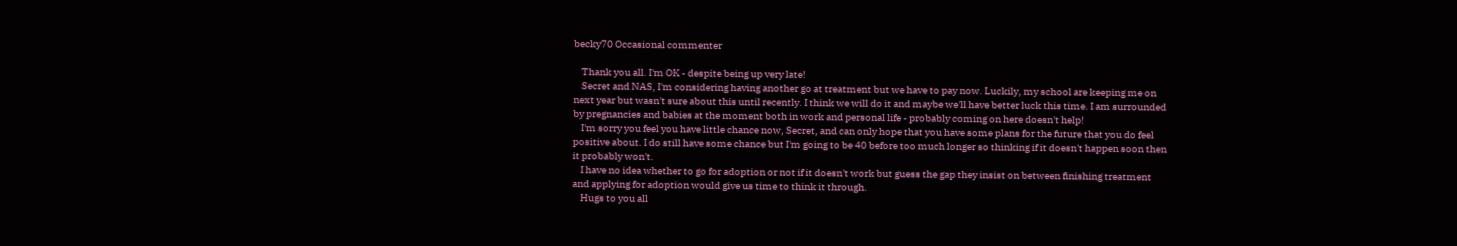becky70 Occasional commenter

    Thank you all. I'm OK - despite being up very late!
    Secret and NAS, I'm considering having another go at treatment but we have to pay now. Luckily, my school are keeping me on next year but wasn't sure about this until recently. I think we will do it and maybe we'll have better luck this time. I am surrounded by pregnancies and babies at the moment both in work and personal life - probably coming on here doesn't help!
    I'm sorry you feel you have little chance now, Secret, and can only hope that you have some plans for the future that you do feel positive about. I do still have some chance but I'm going to be 40 before too much longer so thinking if it doesn't happen soon then it probably won't.
    I have no idea whether to go for adoption or not if it doesn't work but guess the gap they insist on between finishing treatment and applying for adoption would give us time to think it through.
    Hugs to you all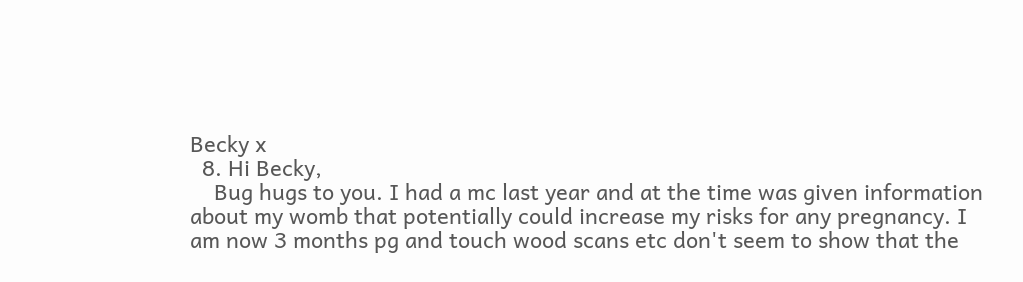Becky x
  8. Hi Becky,
    Bug hugs to you. I had a mc last year and at the time was given information about my womb that potentially could increase my risks for any pregnancy. I am now 3 months pg and touch wood scans etc don't seem to show that the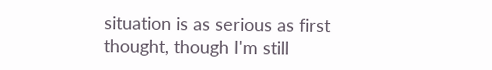situation is as serious as first thought, though I'm still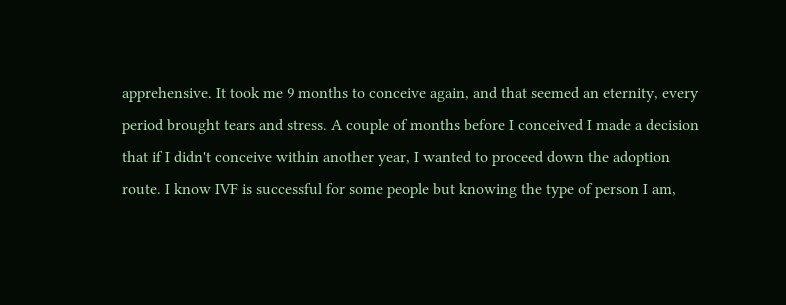apprehensive. It took me 9 months to conceive again, and that seemed an eternity, every period brought tears and stress. A couple of months before I conceived I made a decision that if I didn't conceive within another year, I wanted to proceed down the adoption route. I know IVF is successful for some people but knowing the type of person I am,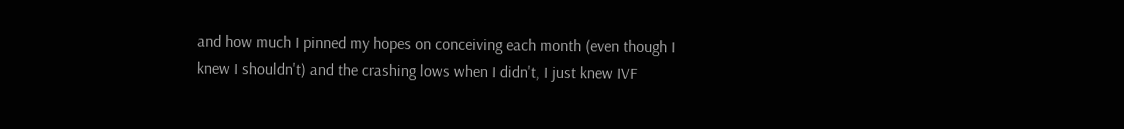and how much I pinned my hopes on conceiving each month (even though I knew I shouldn't) and the crashing lows when I didn't, I just knew IVF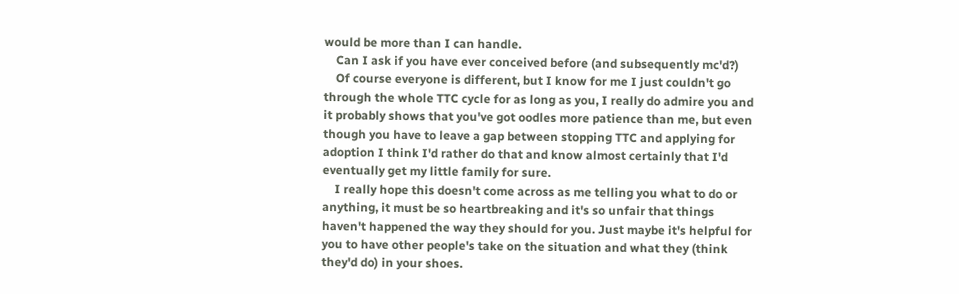would be more than I can handle.
    Can I ask if you have ever conceived before (and subsequently mc'd?)
    Of course everyone is different, but I know for me I just couldn't go through the whole TTC cycle for as long as you, I really do admire you and it probably shows that you've got oodles more patience than me, but even though you have to leave a gap between stopping TTC and applying for adoption I think I'd rather do that and know almost certainly that I'd eventually get my little family for sure.
    I really hope this doesn't come across as me telling you what to do or anything, it must be so heartbreaking and it's so unfair that things haven't happened the way they should for you. Just maybe it's helpful for you to have other people's take on the situation and what they (think they'd do) in your shoes.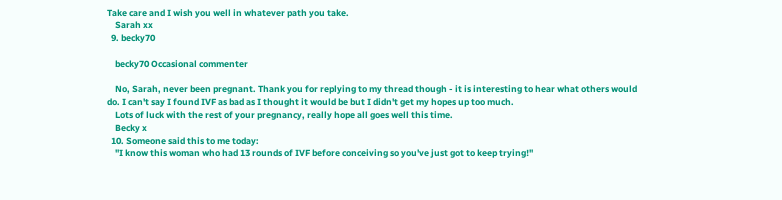Take care and I wish you well in whatever path you take.
    Sarah xx
  9. becky70

    becky70 Occasional commenter

    No, Sarah, never been pregnant. Thank you for replying to my thread though - it is interesting to hear what others would do. I can't say I found IVF as bad as I thought it would be but I didn't get my hopes up too much.
    Lots of luck with the rest of your pregnancy, really hope all goes well this time.
    Becky x
  10. Someone said this to me today:
    "I know this woman who had 13 rounds of IVF before conceiving so you've just got to keep trying!"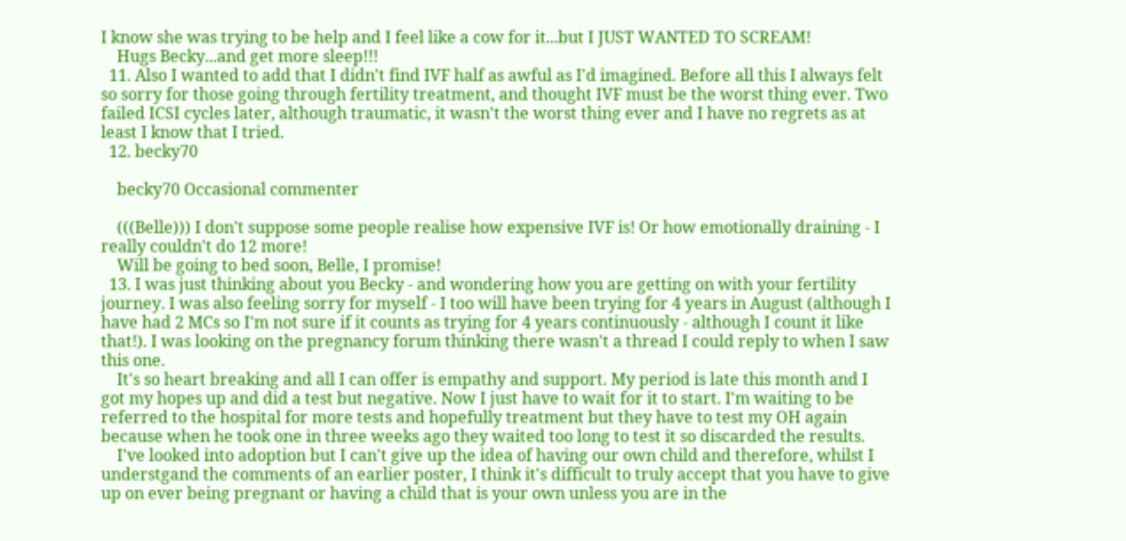I know she was trying to be help and I feel like a cow for it...but I JUST WANTED TO SCREAM!
    Hugs Becky...and get more sleep!!!
  11. Also I wanted to add that I didn't find IVF half as awful as I'd imagined. Before all this I always felt so sorry for those going through fertility treatment, and thought IVF must be the worst thing ever. Two failed ICSI cycles later, although traumatic, it wasn't the worst thing ever and I have no regrets as at least I know that I tried.
  12. becky70

    becky70 Occasional commenter

    (((Belle))) I don't suppose some people realise how expensive IVF is! Or how emotionally draining - I really couldn't do 12 more!
    Will be going to bed soon, Belle, I promise!
  13. I was just thinking about you Becky - and wondering how you are getting on with your fertility journey. I was also feeling sorry for myself - I too will have been trying for 4 years in August (although I have had 2 MCs so I'm not sure if it counts as trying for 4 years continuously - although I count it like that!). I was looking on the pregnancy forum thinking there wasn't a thread I could reply to when I saw this one.
    It's so heart breaking and all I can offer is empathy and support. My period is late this month and I got my hopes up and did a test but negative. Now I just have to wait for it to start. I'm waiting to be referred to the hospital for more tests and hopefully treatment but they have to test my OH again because when he took one in three weeks ago they waited too long to test it so discarded the results.
    I've looked into adoption but I can't give up the idea of having our own child and therefore, whilst I understgand the comments of an earlier poster, I think it's difficult to truly accept that you have to give up on ever being pregnant or having a child that is your own unless you are in the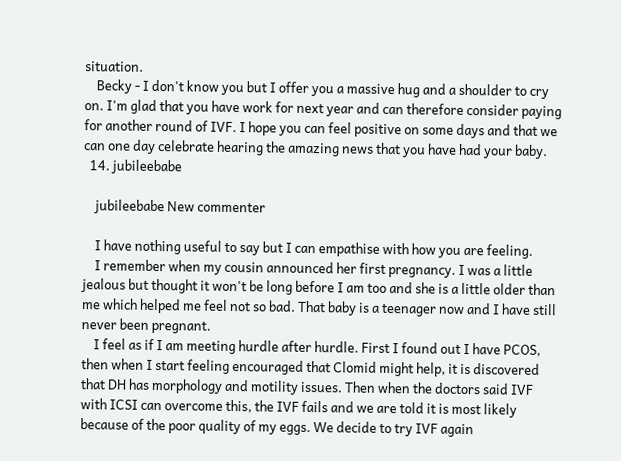situation.
    Becky - I don't know you but I offer you a massive hug and a shoulder to cry on. I'm glad that you have work for next year and can therefore consider paying for another round of IVF. I hope you can feel positive on some days and that we can one day celebrate hearing the amazing news that you have had your baby.
  14. jubileebabe

    jubileebabe New commenter

    I have nothing useful to say but I can empathise with how you are feeling.
    I remember when my cousin announced her first pregnancy. I was a little jealous but thought it won't be long before I am too and she is a little older than me which helped me feel not so bad. That baby is a teenager now and I have still never been pregnant.
    I feel as if I am meeting hurdle after hurdle. First I found out I have PCOS, then when I start feeling encouraged that Clomid might help, it is discovered that DH has morphology and motility issues. Then when the doctors said IVF with ICSI can overcome this, the IVF fails and we are told it is most likely because of the poor quality of my eggs. We decide to try IVF again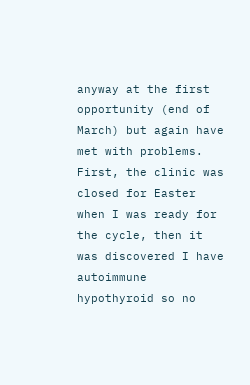anyway at the first opportunity (end of March) but again have met with problems. First, the clinic was closed for Easter when I was ready for the cycle, then it was discovered I have autoimmune hypothyroid so no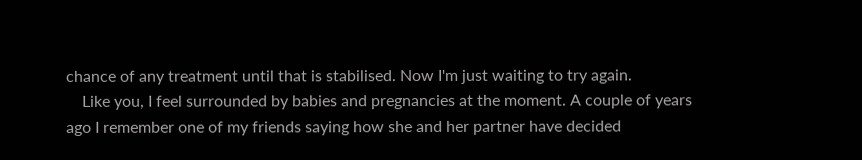chance of any treatment until that is stabilised. Now I'm just waiting to try again.
    Like you, I feel surrounded by babies and pregnancies at the moment. A couple of years ago I remember one of my friends saying how she and her partner have decided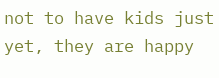not to have kids just yet, they are happy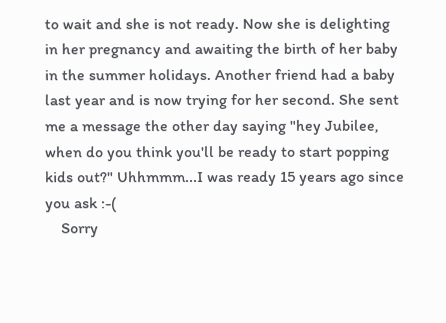to wait and she is not ready. Now she is delighting in her pregnancy and awaiting the birth of her baby in the summer holidays. Another friend had a baby last year and is now trying for her second. She sent me a message the other day saying "hey Jubilee, when do you think you'll be ready to start popping kids out?" Uhhmmm...I was ready 15 years ago since you ask :-(
    Sorry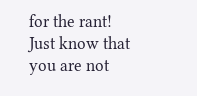for the rant! Just know that you are not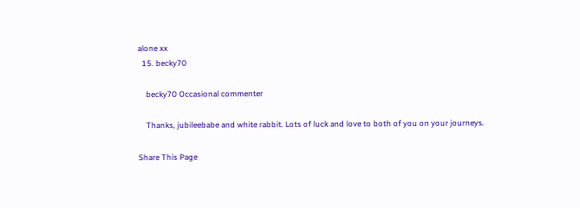alone xx
  15. becky70

    becky70 Occasional commenter

    Thanks, jubileebabe and white rabbit. Lots of luck and love to both of you on your journeys.

Share This Page